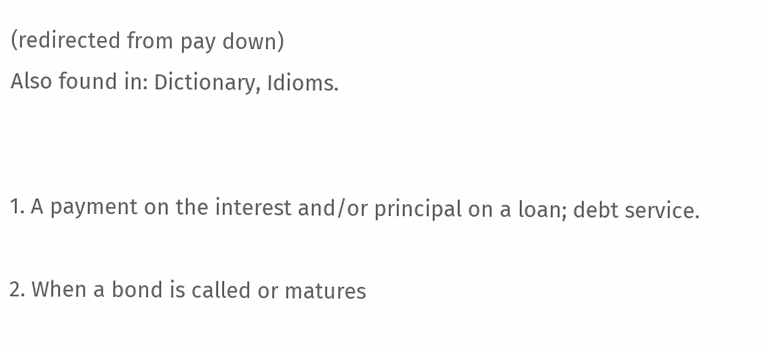(redirected from pay down)
Also found in: Dictionary, Idioms.


1. A payment on the interest and/or principal on a loan; debt service.

2. When a bond is called or matures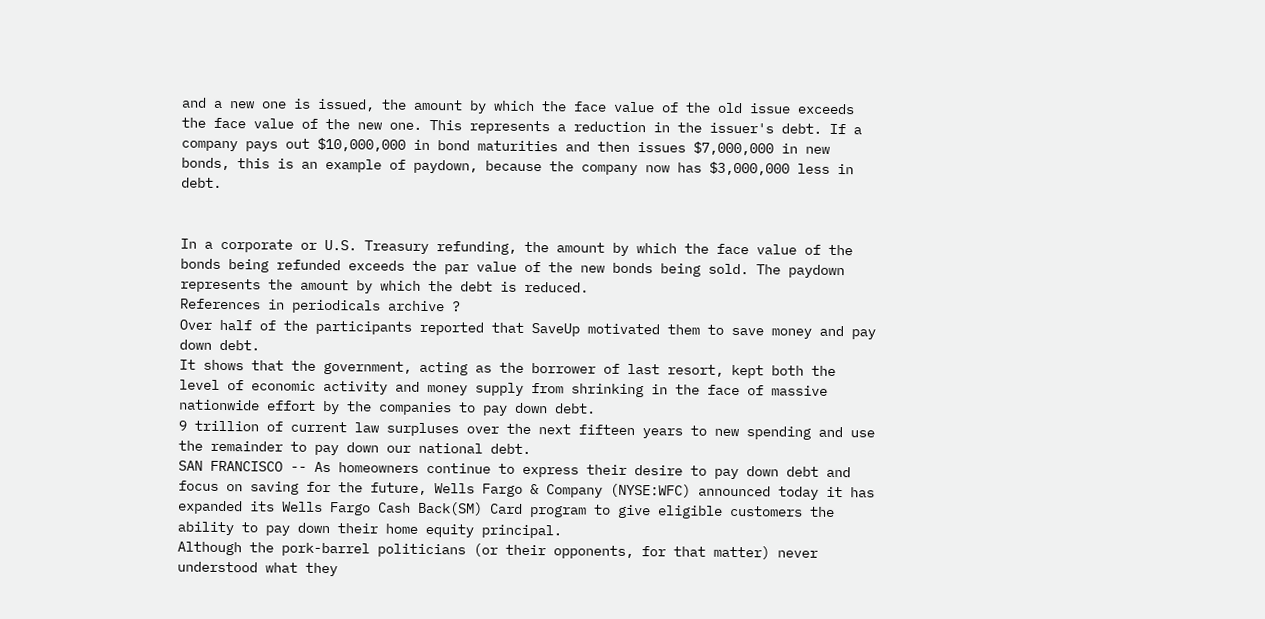and a new one is issued, the amount by which the face value of the old issue exceeds the face value of the new one. This represents a reduction in the issuer's debt. If a company pays out $10,000,000 in bond maturities and then issues $7,000,000 in new bonds, this is an example of paydown, because the company now has $3,000,000 less in debt.


In a corporate or U.S. Treasury refunding, the amount by which the face value of the bonds being refunded exceeds the par value of the new bonds being sold. The paydown represents the amount by which the debt is reduced.
References in periodicals archive ?
Over half of the participants reported that SaveUp motivated them to save money and pay down debt.
It shows that the government, acting as the borrower of last resort, kept both the level of economic activity and money supply from shrinking in the face of massive nationwide effort by the companies to pay down debt.
9 trillion of current law surpluses over the next fifteen years to new spending and use the remainder to pay down our national debt.
SAN FRANCISCO -- As homeowners continue to express their desire to pay down debt and focus on saving for the future, Wells Fargo & Company (NYSE:WFC) announced today it has expanded its Wells Fargo Cash Back(SM) Card program to give eligible customers the ability to pay down their home equity principal.
Although the pork-barrel politicians (or their opponents, for that matter) never understood what they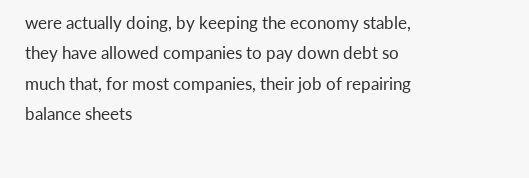were actually doing, by keeping the economy stable, they have allowed companies to pay down debt so much that, for most companies, their job of repairing balance sheets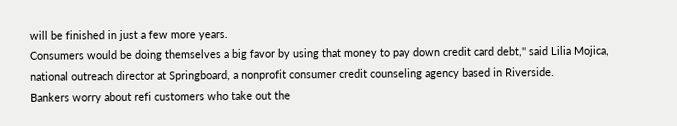will be finished in just a few more years.
Consumers would be doing themselves a big favor by using that money to pay down credit card debt,'' said Lilia Mojica, national outreach director at Springboard, a nonprofit consumer credit counseling agency based in Riverside.
Bankers worry about refi customers who take out the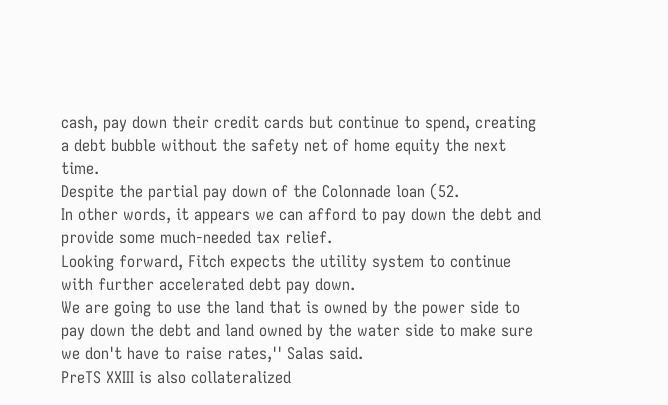cash, pay down their credit cards but continue to spend, creating a debt bubble without the safety net of home equity the next time.
Despite the partial pay down of the Colonnade loan (52.
In other words, it appears we can afford to pay down the debt and provide some much-needed tax relief.
Looking forward, Fitch expects the utility system to continue with further accelerated debt pay down.
We are going to use the land that is owned by the power side to pay down the debt and land owned by the water side to make sure we don't have to raise rates,'' Salas said.
PreTS XXIII is also collateralized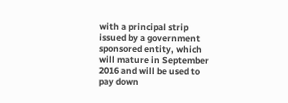with a principal strip issued by a government sponsored entity, which will mature in September 2016 and will be used to pay down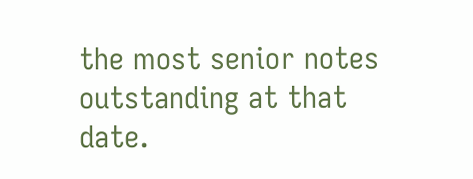the most senior notes outstanding at that date.